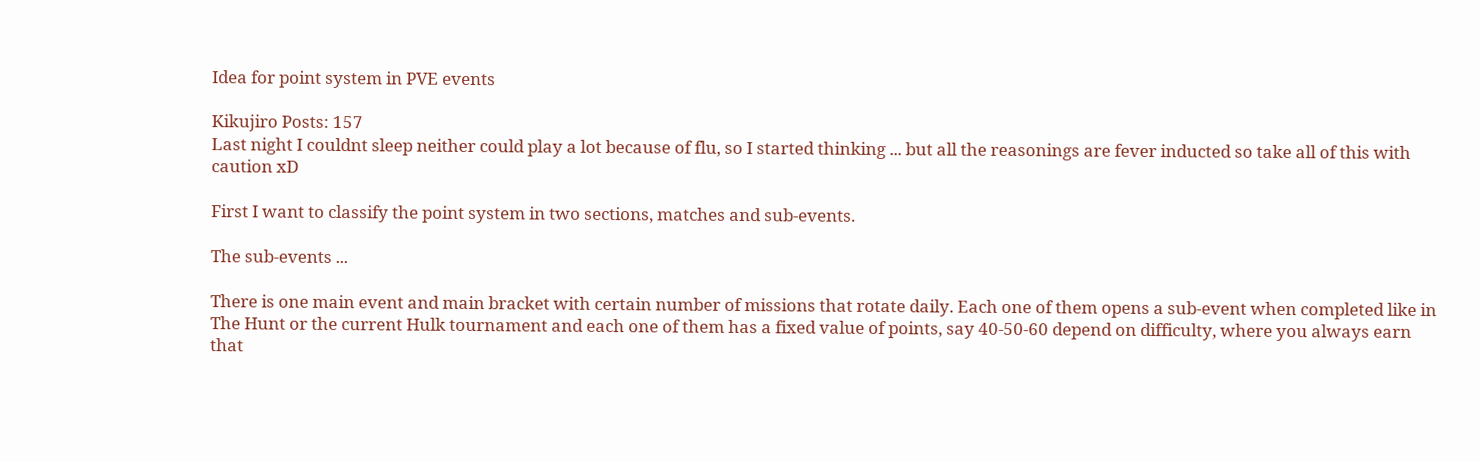Idea for point system in PVE events

Kikujiro Posts: 157
Last night I couldnt sleep neither could play a lot because of flu, so I started thinking ... but all the reasonings are fever inducted so take all of this with caution xD

First I want to classify the point system in two sections, matches and sub-events.

The sub-events ...

There is one main event and main bracket with certain number of missions that rotate daily. Each one of them opens a sub-event when completed like in The Hunt or the current Hulk tournament and each one of them has a fixed value of points, say 40-50-60 depend on difficulty, where you always earn that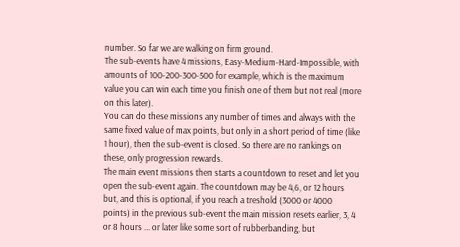number. So far we are walking on firm ground.
The sub-events have 4 missions, Easy-Medium-Hard-Impossible, with amounts of 100-200-300-500 for example, which is the maximum value you can win each time you finish one of them but not real (more on this later).
You can do these missions any number of times and always with the same fixed value of max points, but only in a short period of time (like 1 hour), then the sub-event is closed. So there are no rankings on these, only progression rewards.
The main event missions then starts a countdown to reset and let you open the sub-event again. The countdown may be 4,6, or 12 hours but, and this is optional, if you reach a treshold (3000 or 4000 points) in the previous sub-event the main mission resets earlier, 3, 4 or 8 hours ... or later like some sort of rubberbanding, but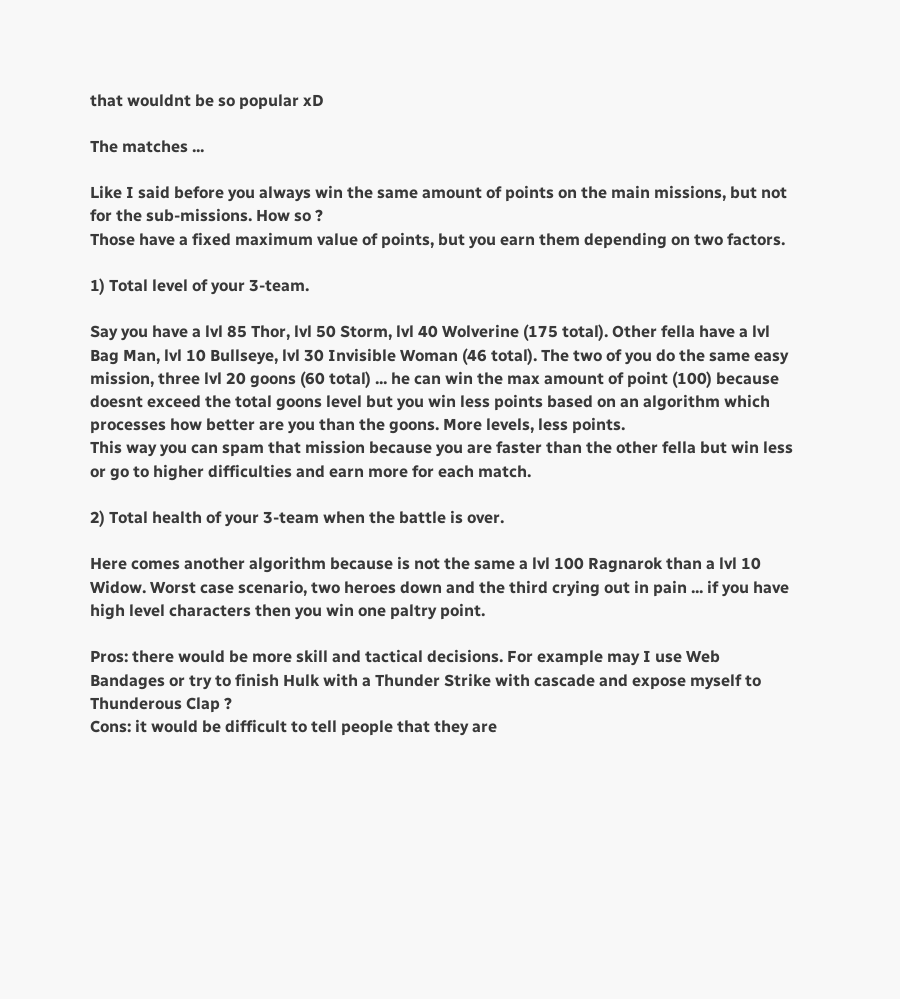that wouldnt be so popular xD

The matches ...

Like I said before you always win the same amount of points on the main missions, but not for the sub-missions. How so ?
Those have a fixed maximum value of points, but you earn them depending on two factors.

1) Total level of your 3-team.

Say you have a lvl 85 Thor, lvl 50 Storm, lvl 40 Wolverine (175 total). Other fella have a lvl Bag Man, lvl 10 Bullseye, lvl 30 Invisible Woman (46 total). The two of you do the same easy mission, three lvl 20 goons (60 total) ... he can win the max amount of point (100) because doesnt exceed the total goons level but you win less points based on an algorithm which processes how better are you than the goons. More levels, less points.
This way you can spam that mission because you are faster than the other fella but win less or go to higher difficulties and earn more for each match.

2) Total health of your 3-team when the battle is over.

Here comes another algorithm because is not the same a lvl 100 Ragnarok than a lvl 10 Widow. Worst case scenario, two heroes down and the third crying out in pain ... if you have high level characters then you win one paltry point.

Pros: there would be more skill and tactical decisions. For example may I use Web Bandages or try to finish Hulk with a Thunder Strike with cascade and expose myself to Thunderous Clap ?
Cons: it would be difficult to tell people that they are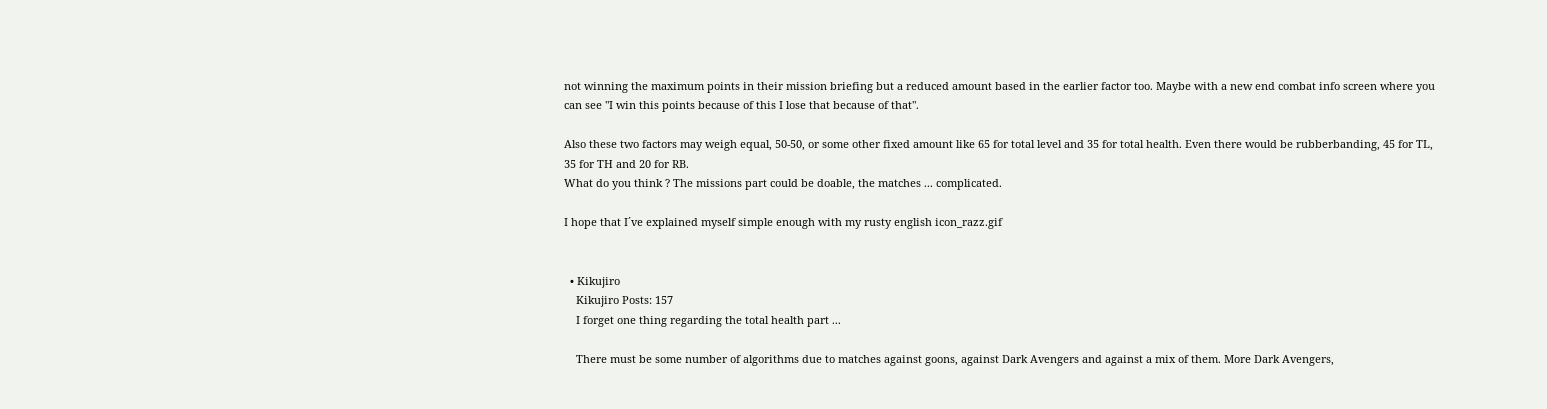not winning the maximum points in their mission briefing but a reduced amount based in the earlier factor too. Maybe with a new end combat info screen where you can see "I win this points because of this I lose that because of that".

Also these two factors may weigh equal, 50-50, or some other fixed amount like 65 for total level and 35 for total health. Even there would be rubberbanding, 45 for TL, 35 for TH and 20 for RB.
What do you think ? The missions part could be doable, the matches ... complicated.

I hope that I´ve explained myself simple enough with my rusty english icon_razz.gif


  • Kikujiro
    Kikujiro Posts: 157
    I forget one thing regarding the total health part ...

    There must be some number of algorithms due to matches against goons, against Dark Avengers and against a mix of them. More Dark Avengers,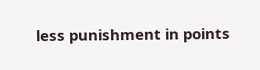less punishment in points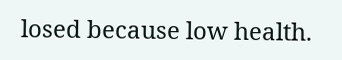losed because low health.